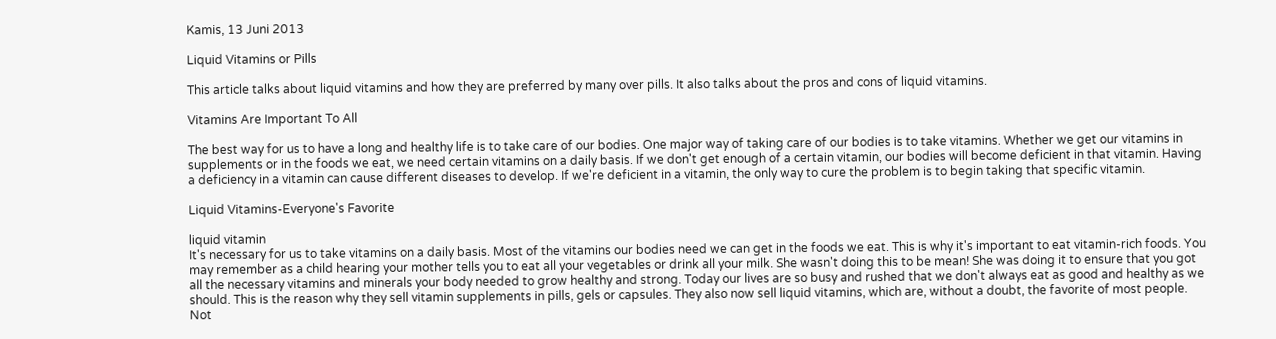Kamis, 13 Juni 2013

Liquid Vitamins or Pills

This article talks about liquid vitamins and how they are preferred by many over pills. It also talks about the pros and cons of liquid vitamins.

Vitamins Are Important To All

The best way for us to have a long and healthy life is to take care of our bodies. One major way of taking care of our bodies is to take vitamins. Whether we get our vitamins in supplements or in the foods we eat, we need certain vitamins on a daily basis. If we don't get enough of a certain vitamin, our bodies will become deficient in that vitamin. Having a deficiency in a vitamin can cause different diseases to develop. If we're deficient in a vitamin, the only way to cure the problem is to begin taking that specific vitamin.

Liquid Vitamins-Everyone's Favorite

liquid vitamin
It's necessary for us to take vitamins on a daily basis. Most of the vitamins our bodies need we can get in the foods we eat. This is why it's important to eat vitamin-rich foods. You may remember as a child hearing your mother tells you to eat all your vegetables or drink all your milk. She wasn't doing this to be mean! She was doing it to ensure that you got all the necessary vitamins and minerals your body needed to grow healthy and strong. Today our lives are so busy and rushed that we don't always eat as good and healthy as we should. This is the reason why they sell vitamin supplements in pills, gels or capsules. They also now sell liquid vitamins, which are, without a doubt, the favorite of most people. Not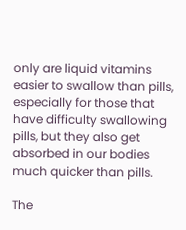only are liquid vitamins easier to swallow than pills, especially for those that have difficulty swallowing pills, but they also get absorbed in our bodies much quicker than pills.

The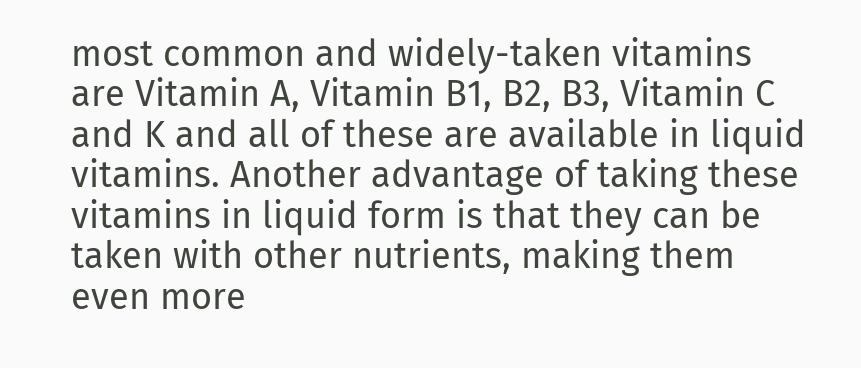most common and widely-taken vitamins are Vitamin A, Vitamin B1, B2, B3, Vitamin C and K and all of these are available in liquid vitamins. Another advantage of taking these vitamins in liquid form is that they can be taken with other nutrients, making them even more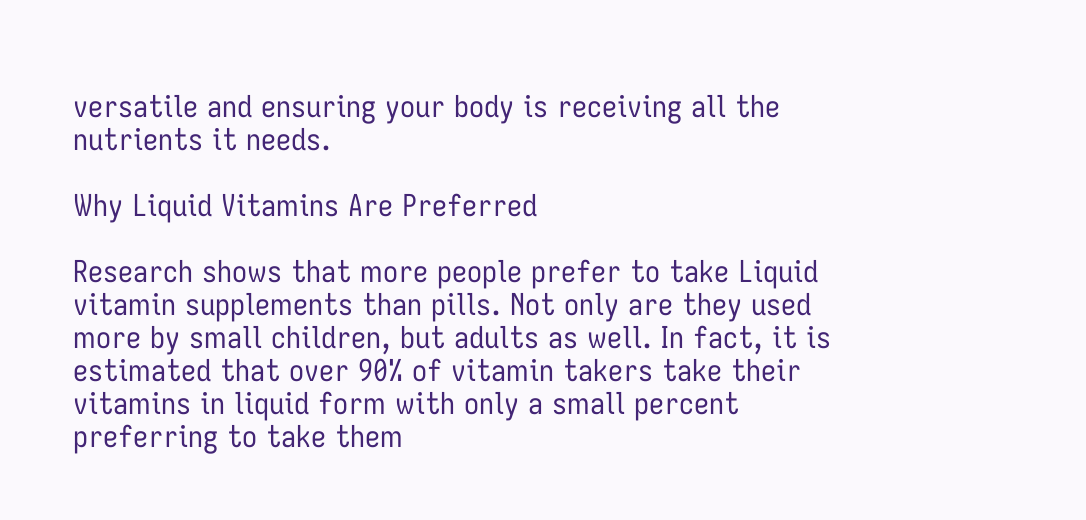versatile and ensuring your body is receiving all the nutrients it needs.

Why Liquid Vitamins Are Preferred

Research shows that more people prefer to take Liquid vitamin supplements than pills. Not only are they used more by small children, but adults as well. In fact, it is estimated that over 90% of vitamin takers take their vitamins in liquid form with only a small percent preferring to take them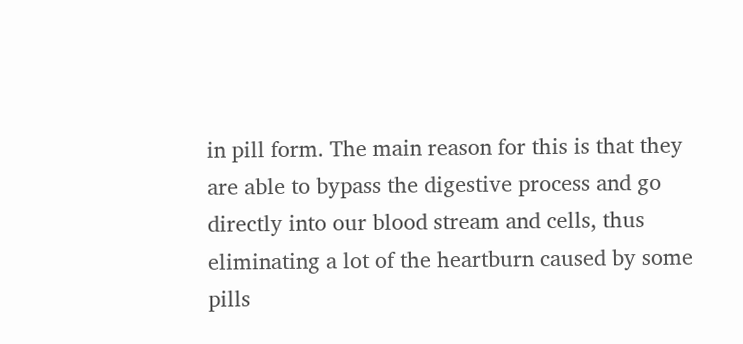in pill form. The main reason for this is that they are able to bypass the digestive process and go directly into our blood stream and cells, thus eliminating a lot of the heartburn caused by some pills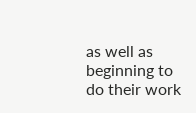as well as beginning to do their work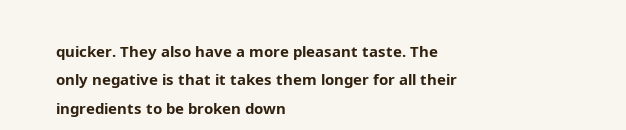quicker. They also have a more pleasant taste. The only negative is that it takes them longer for all their ingredients to be broken down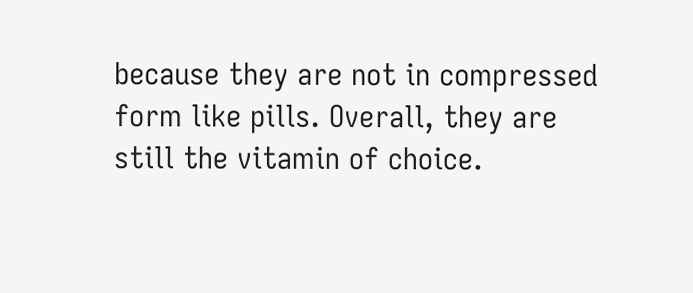because they are not in compressed form like pills. Overall, they are still the vitamin of choice.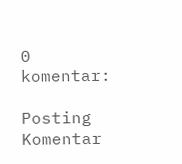0 komentar:

Posting Komentar